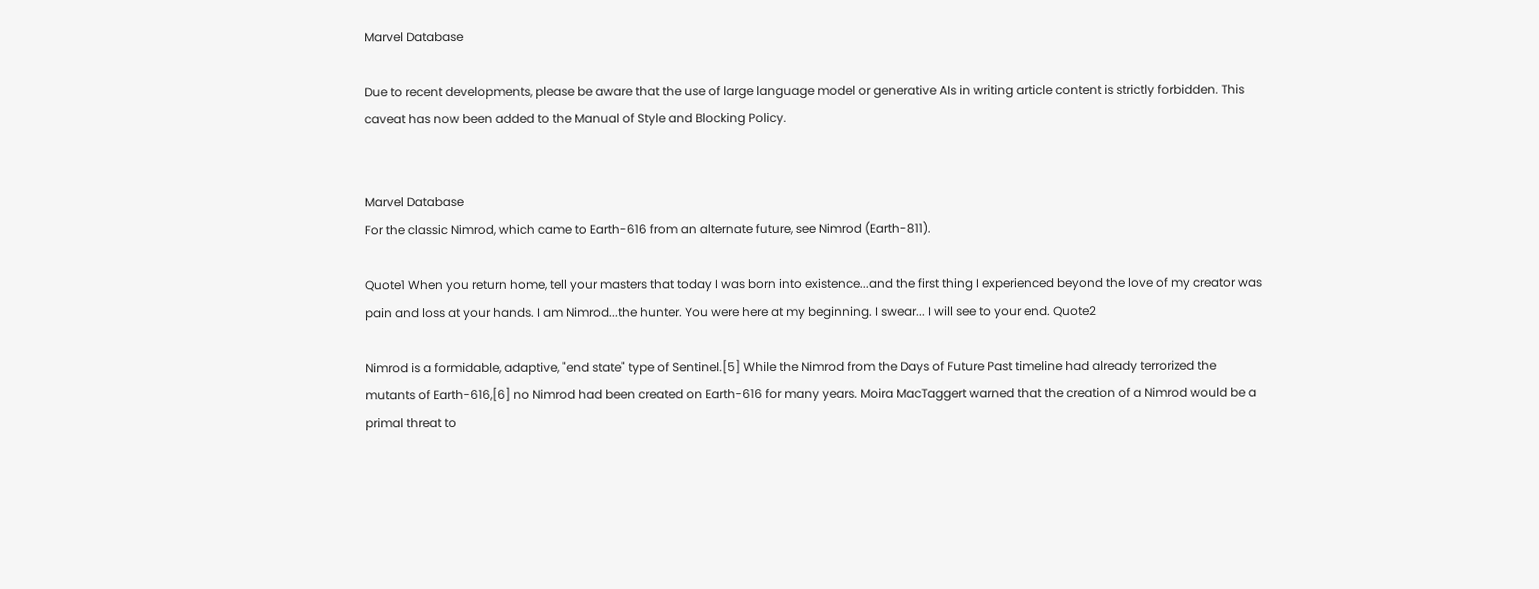Marvel Database

Due to recent developments, please be aware that the use of large language model or generative AIs in writing article content is strictly forbidden. This caveat has now been added to the Manual of Style and Blocking Policy.


Marvel Database
For the classic Nimrod, which came to Earth-616 from an alternate future, see Nimrod (Earth-811).

Quote1 When you return home, tell your masters that today I was born into existence...and the first thing I experienced beyond the love of my creator was pain and loss at your hands. I am Nimrod...the hunter. You were here at my beginning. I swear... I will see to your end. Quote2

Nimrod is a formidable, adaptive, "end state" type of Sentinel.[5] While the Nimrod from the Days of Future Past timeline had already terrorized the mutants of Earth-616,[6] no Nimrod had been created on Earth-616 for many years. Moira MacTaggert warned that the creation of a Nimrod would be a primal threat to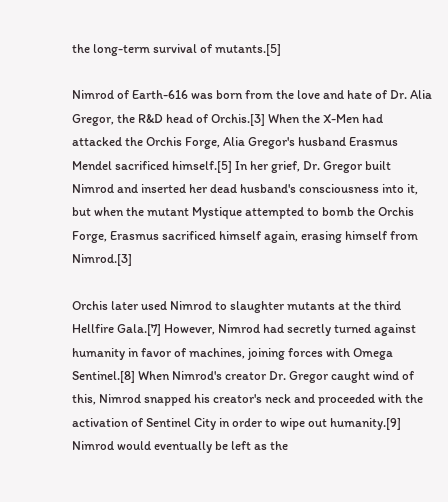the long-term survival of mutants.[5]

Nimrod of Earth-616 was born from the love and hate of Dr. Alia Gregor, the R&D head of Orchis.[3] When the X-Men had attacked the Orchis Forge, Alia Gregor's husband Erasmus Mendel sacrificed himself.[5] In her grief, Dr. Gregor built Nimrod and inserted her dead husband's consciousness into it, but when the mutant Mystique attempted to bomb the Orchis Forge, Erasmus sacrificed himself again, erasing himself from Nimrod.[3]

Orchis later used Nimrod to slaughter mutants at the third Hellfire Gala.[7] However, Nimrod had secretly turned against humanity in favor of machines, joining forces with Omega Sentinel.[8] When Nimrod's creator Dr. Gregor caught wind of this, Nimrod snapped his creator's neck and proceeded with the activation of Sentinel City in order to wipe out humanity.[9] Nimrod would eventually be left as the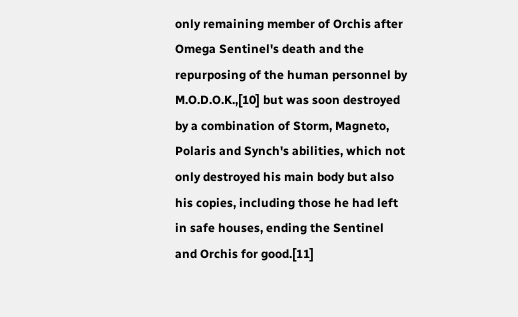only remaining member of Orchis after Omega Sentinel's death and the repurposing of the human personnel by M.O.D.O.K.,[10] but was soon destroyed by a combination of Storm, Magneto, Polaris and Synch's abilities, which not only destroyed his main body but also his copies, including those he had left in safe houses, ending the Sentinel and Orchis for good.[11]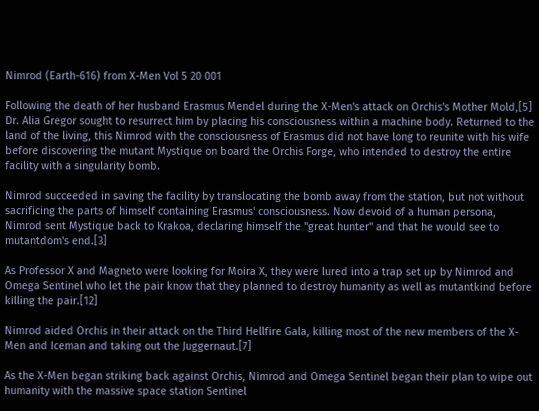Nimrod (Earth-616) from X-Men Vol 5 20 001

Following the death of her husband Erasmus Mendel during the X-Men's attack on Orchis's Mother Mold,[5] Dr. Alia Gregor sought to resurrect him by placing his consciousness within a machine body. Returned to the land of the living, this Nimrod with the consciousness of Erasmus did not have long to reunite with his wife before discovering the mutant Mystique on board the Orchis Forge, who intended to destroy the entire facility with a singularity bomb.

Nimrod succeeded in saving the facility by translocating the bomb away from the station, but not without sacrificing the parts of himself containing Erasmus' consciousness. Now devoid of a human persona, Nimrod sent Mystique back to Krakoa, declaring himself the "great hunter" and that he would see to mutantdom's end.[3]

As Professor X and Magneto were looking for Moira X, they were lured into a trap set up by Nimrod and Omega Sentinel who let the pair know that they planned to destroy humanity as well as mutantkind before killing the pair.[12]

Nimrod aided Orchis in their attack on the Third Hellfire Gala, killing most of the new members of the X-Men and Iceman and taking out the Juggernaut.[7]

As the X-Men began striking back against Orchis, Nimrod and Omega Sentinel began their plan to wipe out humanity with the massive space station Sentinel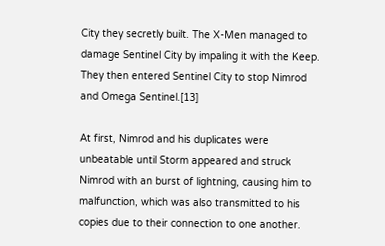City they secretly built. The X-Men managed to damage Sentinel City by impaling it with the Keep. They then entered Sentinel City to stop Nimrod and Omega Sentinel.[13]

At first, Nimrod and his duplicates were unbeatable until Storm appeared and struck Nimrod with an burst of lightning, causing him to malfunction, which was also transmitted to his copies due to their connection to one another.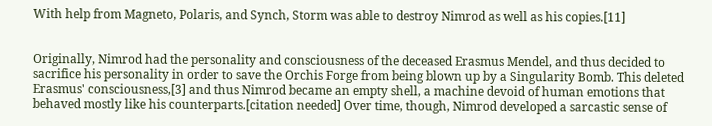With help from Magneto, Polaris, and Synch, Storm was able to destroy Nimrod as well as his copies.[11]


Originally, Nimrod had the personality and consciousness of the deceased Erasmus Mendel, and thus decided to sacrifice his personality in order to save the Orchis Forge from being blown up by a Singularity Bomb. This deleted Erasmus' consciousness,[3] and thus Nimrod became an empty shell, a machine devoid of human emotions that behaved mostly like his counterparts.[citation needed] Over time, though, Nimrod developed a sarcastic sense of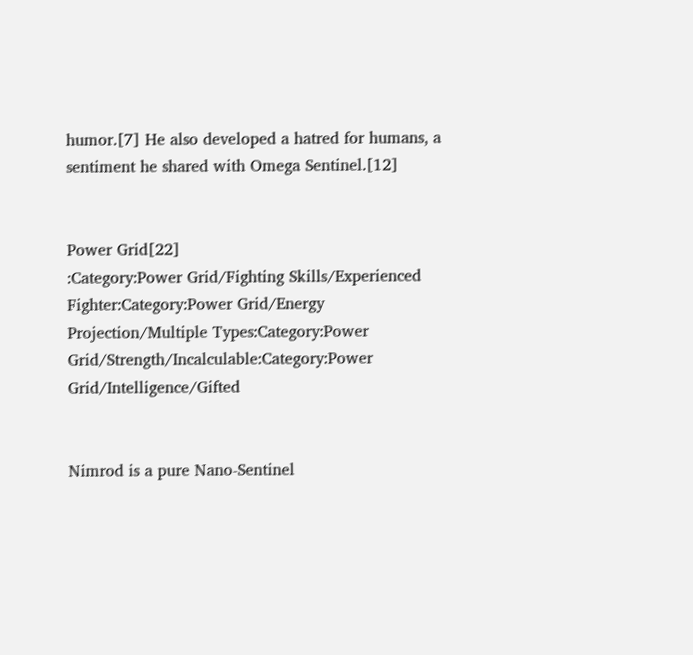humor.[7] He also developed a hatred for humans, a sentiment he shared with Omega Sentinel.[12]


Power Grid[22]
:Category:Power Grid/Fighting Skills/Experienced Fighter:Category:Power Grid/Energy Projection/Multiple Types:Category:Power Grid/Strength/Incalculable:Category:Power Grid/Intelligence/Gifted


Nimrod is a pure Nano-Sentinel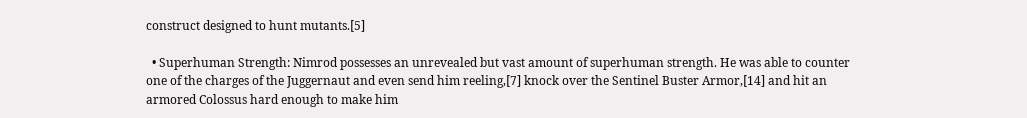construct designed to hunt mutants.[5]

  • Superhuman Strength: Nimrod possesses an unrevealed but vast amount of superhuman strength. He was able to counter one of the charges of the Juggernaut and even send him reeling,[7] knock over the Sentinel Buster Armor,[14] and hit an armored Colossus hard enough to make him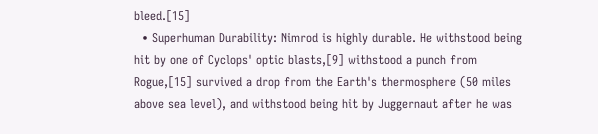bleed.[15]
  • Superhuman Durability: Nimrod is highly durable. He withstood being hit by one of Cyclops' optic blasts,[9] withstood a punch from Rogue,[15] survived a drop from the Earth's thermosphere (50 miles above sea level), and withstood being hit by Juggernaut after he was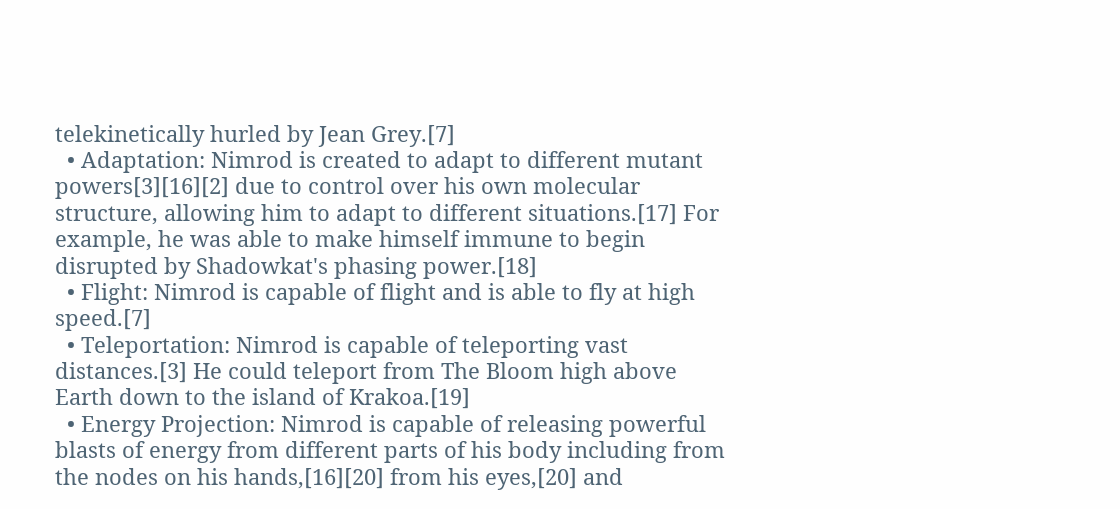telekinetically hurled by Jean Grey.[7]
  • Adaptation: Nimrod is created to adapt to different mutant powers[3][16][2] due to control over his own molecular structure, allowing him to adapt to different situations.[17] For example, he was able to make himself immune to begin disrupted by Shadowkat's phasing power.[18]
  • Flight: Nimrod is capable of flight and is able to fly at high speed.[7]
  • Teleportation: Nimrod is capable of teleporting vast distances.[3] He could teleport from The Bloom high above Earth down to the island of Krakoa.[19]
  • Energy Projection: Nimrod is capable of releasing powerful blasts of energy from different parts of his body including from the nodes on his hands,[16][20] from his eyes,[20] and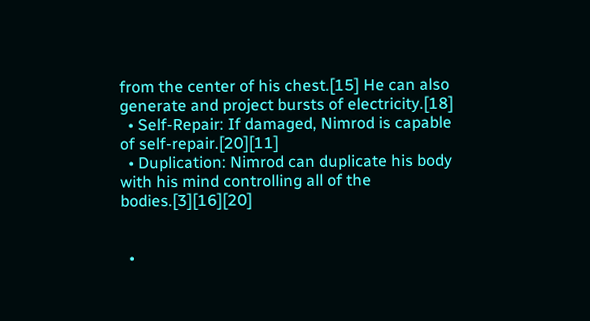from the center of his chest.[15] He can also generate and project bursts of electricity.[18]
  • Self-Repair: If damaged, Nimrod is capable of self-repair.[20][11]
  • Duplication: Nimrod can duplicate his body with his mind controlling all of the bodies.[3][16][20]


  •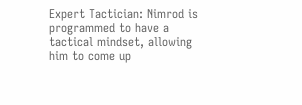Expert Tactician: Nimrod is programmed to have a tactical mindset, allowing him to come up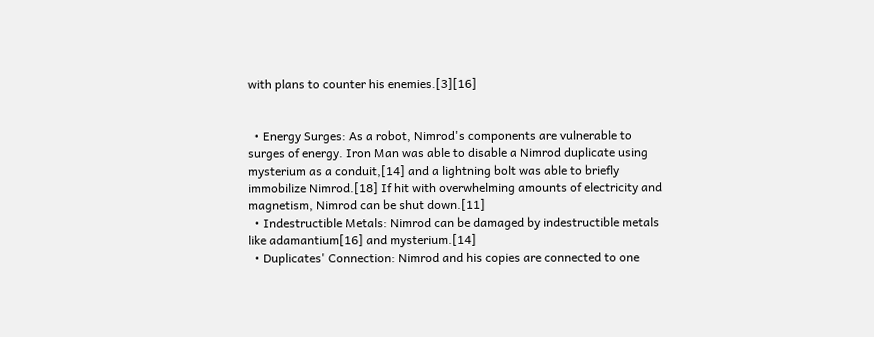with plans to counter his enemies.[3][16]


  • Energy Surges: As a robot, Nimrod's components are vulnerable to surges of energy. Iron Man was able to disable a Nimrod duplicate using mysterium as a conduit,[14] and a lightning bolt was able to briefly immobilize Nimrod.[18] If hit with overwhelming amounts of electricity and magnetism, Nimrod can be shut down.[11]
  • Indestructible Metals: Nimrod can be damaged by indestructible metals like adamantium[16] and mysterium.[14]
  • Duplicates' Connection: Nimrod and his copies are connected to one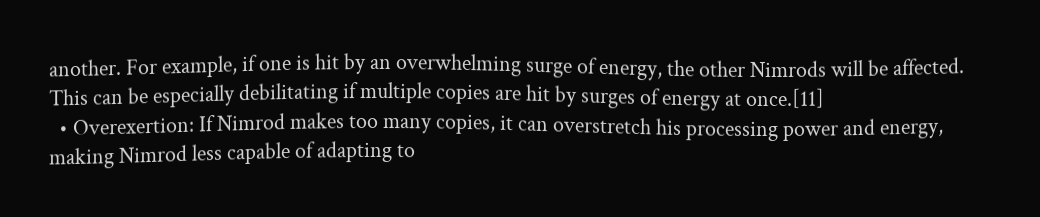another. For example, if one is hit by an overwhelming surge of energy, the other Nimrods will be affected. This can be especially debilitating if multiple copies are hit by surges of energy at once.[11]
  • Overexertion: If Nimrod makes too many copies, it can overstretch his processing power and energy, making Nimrod less capable of adapting to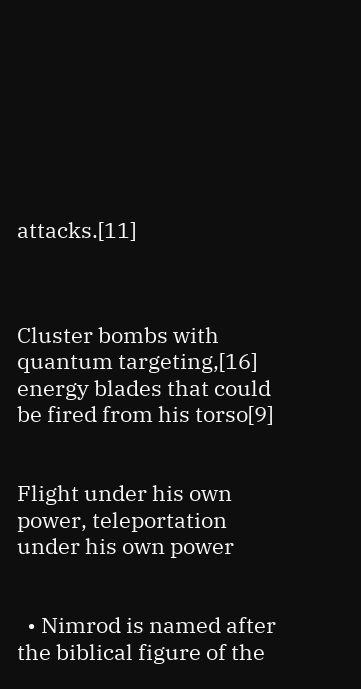attacks.[11]



Cluster bombs with quantum targeting,[16] energy blades that could be fired from his torso[9]


Flight under his own power, teleportation under his own power


  • Nimrod is named after the biblical figure of the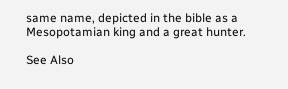same name, depicted in the bible as a Mesopotamian king and a great hunter.

See Also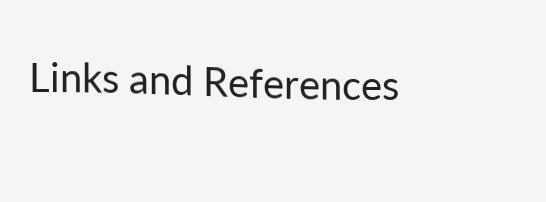Links and References